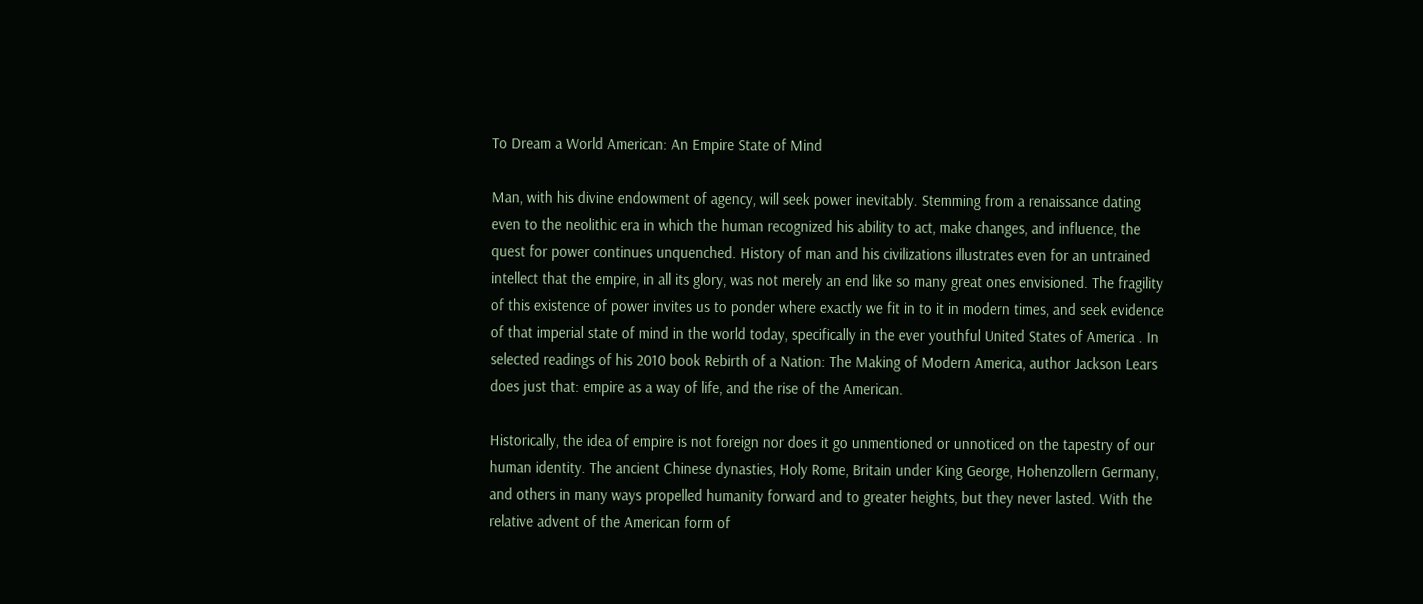To Dream a World American: An Empire State of Mind

Man, with his divine endowment of agency, will seek power inevitably. Stemming from a renaissance dating even to the neolithic era in which the human recognized his ability to act, make changes, and influence, the quest for power continues unquenched. History of man and his civilizations illustrates even for an untrained intellect that the empire, in all its glory, was not merely an end like so many great ones envisioned. The fragility of this existence of power invites us to ponder where exactly we fit in to it in modern times, and seek evidence of that imperial state of mind in the world today, specifically in the ever youthful United States of America . In selected readings of his 2010 book Rebirth of a Nation: The Making of Modern America, author Jackson Lears does just that: empire as a way of life, and the rise of the American.

Historically, the idea of empire is not foreign nor does it go unmentioned or unnoticed on the tapestry of our human identity. The ancient Chinese dynasties, Holy Rome, Britain under King George, Hohenzollern Germany, and others in many ways propelled humanity forward and to greater heights, but they never lasted. With the relative advent of the American form of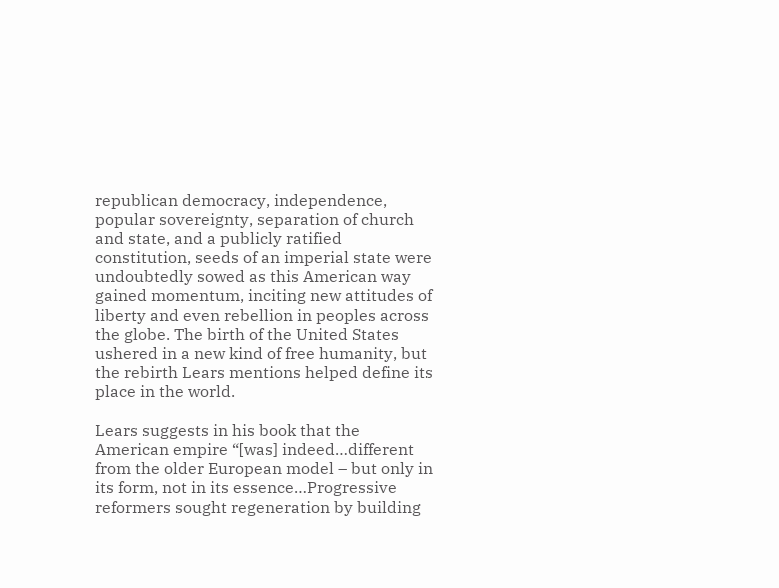republican democracy, independence, popular sovereignty, separation of church and state, and a publicly ratified constitution, seeds of an imperial state were undoubtedly sowed as this American way gained momentum, inciting new attitudes of liberty and even rebellion in peoples across the globe. The birth of the United States ushered in a new kind of free humanity, but the rebirth Lears mentions helped define its place in the world.

Lears suggests in his book that the American empire “[was] indeed…different from the older European model – but only in its form, not in its essence…Progressive reformers sought regeneration by building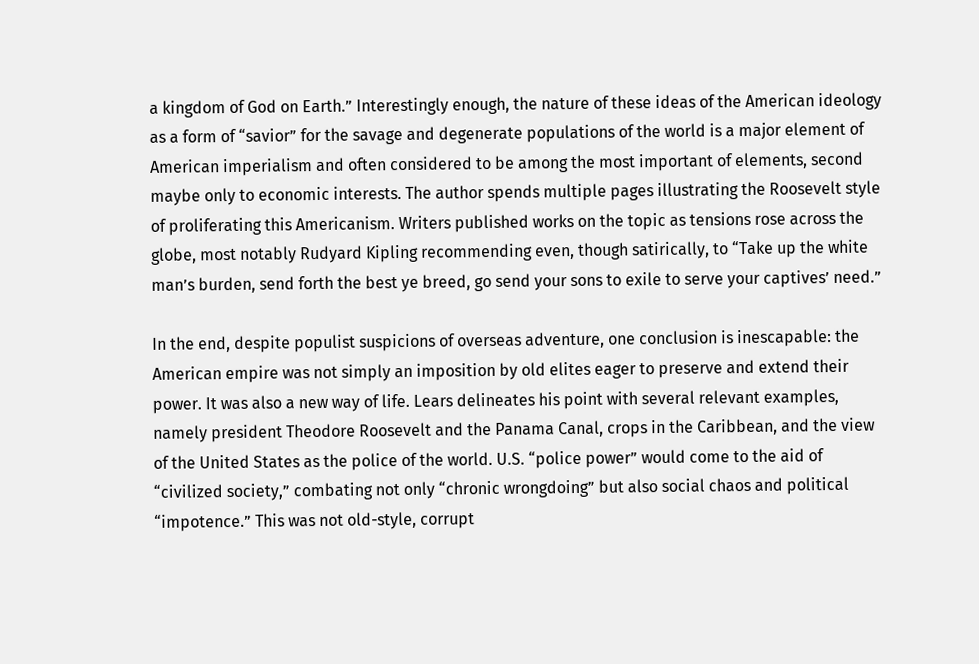a kingdom of God on Earth.” Interestingly enough, the nature of these ideas of the American ideology as a form of “savior” for the savage and degenerate populations of the world is a major element of American imperialism and often considered to be among the most important of elements, second maybe only to economic interests. The author spends multiple pages illustrating the Roosevelt style of proliferating this Americanism. Writers published works on the topic as tensions rose across the globe, most notably Rudyard Kipling recommending even, though satirically, to “Take up the white man’s burden, send forth the best ye breed, go send your sons to exile to serve your captives’ need.”

In the end, despite populist suspicions of overseas adventure, one conclusion is inescapable: the American empire was not simply an imposition by old elites eager to preserve and extend their power. It was also a new way of life. Lears delineates his point with several relevant examples, namely president Theodore Roosevelt and the Panama Canal, crops in the Caribbean, and the view of the United States as the police of the world. U.S. “police power” would come to the aid of “civilized society,” combating not only “chronic wrongdoing” but also social chaos and political “impotence.” This was not old-style, corrupt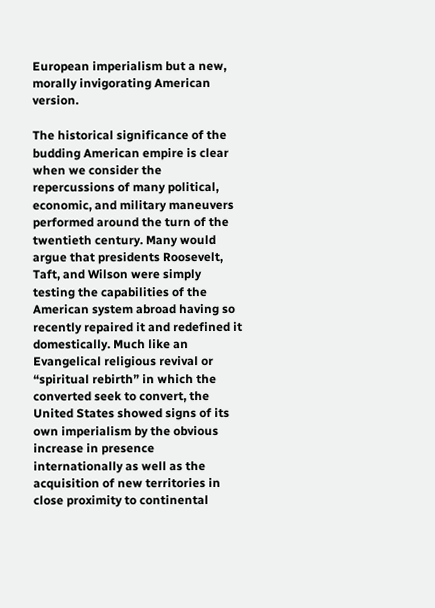European imperialism but a new, morally invigorating American version.

The historical significance of the budding American empire is clear when we consider the repercussions of many political, economic, and military maneuvers performed around the turn of the twentieth century. Many would argue that presidents Roosevelt, Taft, and Wilson were simply testing the capabilities of the American system abroad having so recently repaired it and redefined it domestically. Much like an Evangelical religious revival or “spiritual rebirth” in which the converted seek to convert, the United States showed signs of its own imperialism by the obvious increase in presence internationally as well as the acquisition of new territories in close proximity to continental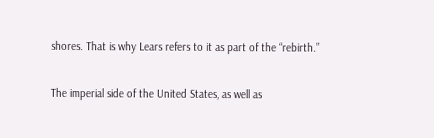shores. That is why Lears refers to it as part of the “rebirth.”

The imperial side of the United States, as well as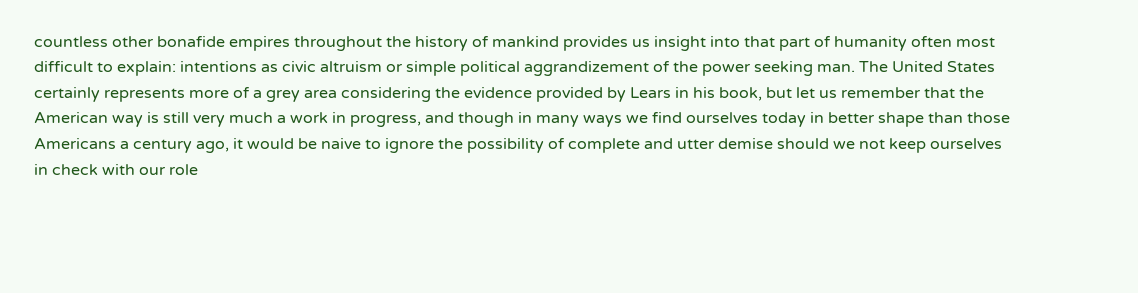countless other bonafide empires throughout the history of mankind provides us insight into that part of humanity often most difficult to explain: intentions as civic altruism or simple political aggrandizement of the power seeking man. The United States certainly represents more of a grey area considering the evidence provided by Lears in his book, but let us remember that the American way is still very much a work in progress, and though in many ways we find ourselves today in better shape than those Americans a century ago, it would be naive to ignore the possibility of complete and utter demise should we not keep ourselves in check with our role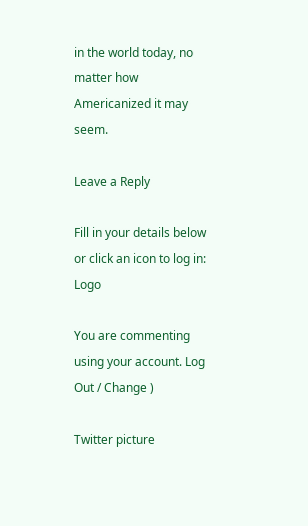in the world today, no matter how Americanized it may seem.

Leave a Reply

Fill in your details below or click an icon to log in: Logo

You are commenting using your account. Log Out / Change )

Twitter picture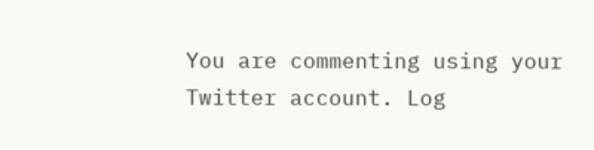You are commenting using your Twitter account. Log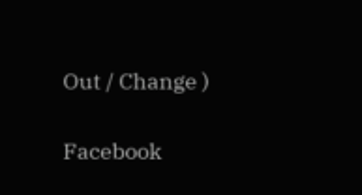Out / Change )

Facebook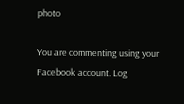photo

You are commenting using your Facebook account. Log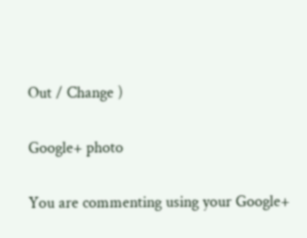Out / Change )

Google+ photo

You are commenting using your Google+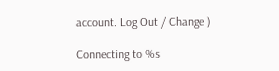account. Log Out / Change )

Connecting to %s